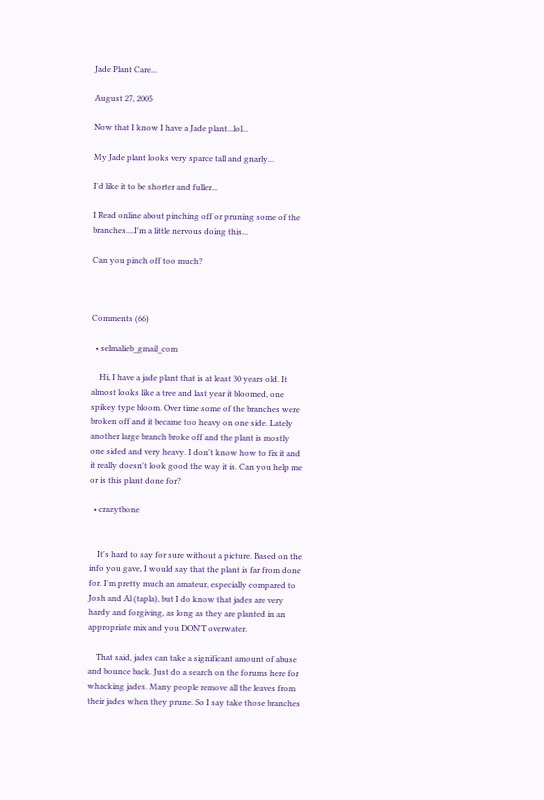Jade Plant Care...

August 27, 2005

Now that I know I have a Jade plant...lol...

My Jade plant looks very sparce tall and gnarly...

I'd like it to be shorter and fuller...

I Read online about pinching off or pruning some of the branches....I'm a little nervous doing this...

Can you pinch off too much?



Comments (66)

  • selmalieb_gmail_com

    Hi, I have a jade plant that is at least 30 years old. It almost looks like a tree and last year it bloomed, one spikey type bloom. Over time some of the branches were broken off and it became too heavy on one side. Lately another large branch broke off and the plant is mostly one sided and very heavy. I don't know how to fix it and it really doesn't look good the way it is. Can you help me or is this plant done for?

  • crazytbone


    It's hard to say for sure without a picture. Based on the info you gave, I would say that the plant is far from done for. I'm pretty much an amateur, especially compared to Josh and Al (tapla), but I do know that jades are very hardy and forgiving, as long as they are planted in an appropriate mix and you DON'T overwater.

    That said, jades can take a significant amount of abuse and bounce back. Just do a search on the forums here for whacking jades. Many people remove all the leaves from their jades when they prune. So I say take those branches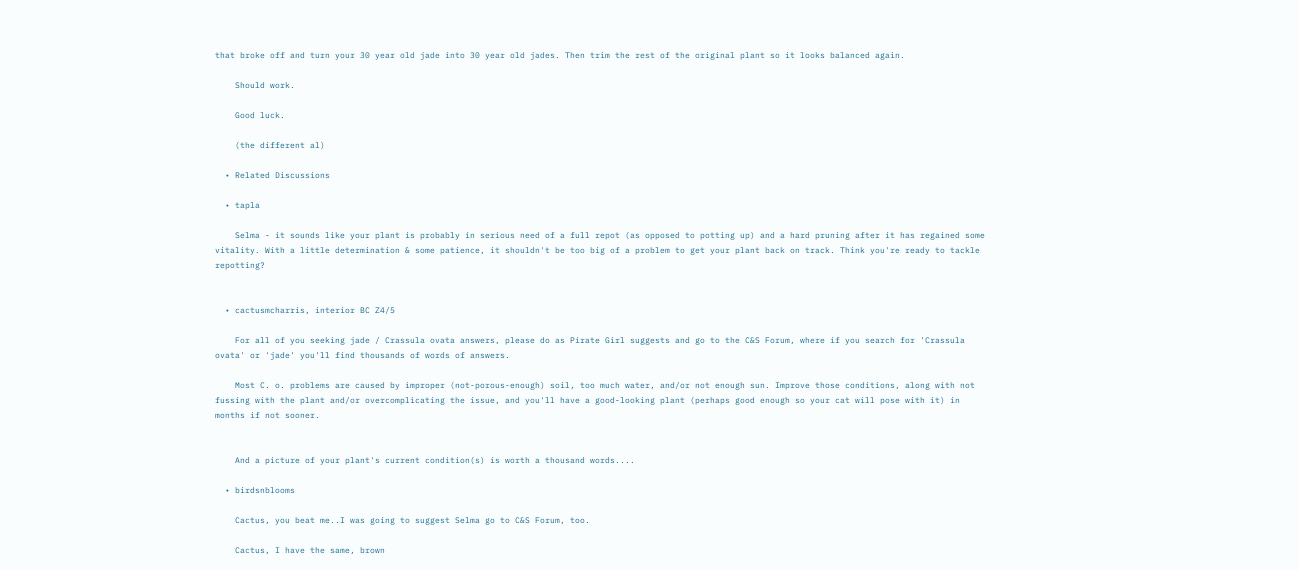that broke off and turn your 30 year old jade into 30 year old jades. Then trim the rest of the original plant so it looks balanced again.

    Should work.

    Good luck.

    (the different al)

  • Related Discussions

  • tapla

    Selma - it sounds like your plant is probably in serious need of a full repot (as opposed to potting up) and a hard pruning after it has regained some vitality. With a little determination & some patience, it shouldn't be too big of a problem to get your plant back on track. Think you're ready to tackle repotting?


  • cactusmcharris, interior BC Z4/5

    For all of you seeking jade / Crassula ovata answers, please do as Pirate Girl suggests and go to the C&S Forum, where if you search for 'Crassula ovata' or 'jade' you'll find thousands of words of answers.

    Most C. o. problems are caused by improper (not-porous-enough) soil, too much water, and/or not enough sun. Improve those conditions, along with not fussing with the plant and/or overcomplicating the issue, and you'll have a good-looking plant (perhaps good enough so your cat will pose with it) in months if not sooner.


    And a picture of your plant's current condition(s) is worth a thousand words....

  • birdsnblooms

    Cactus, you beat me..I was going to suggest Selma go to C&S Forum, too.

    Cactus, I have the same, brown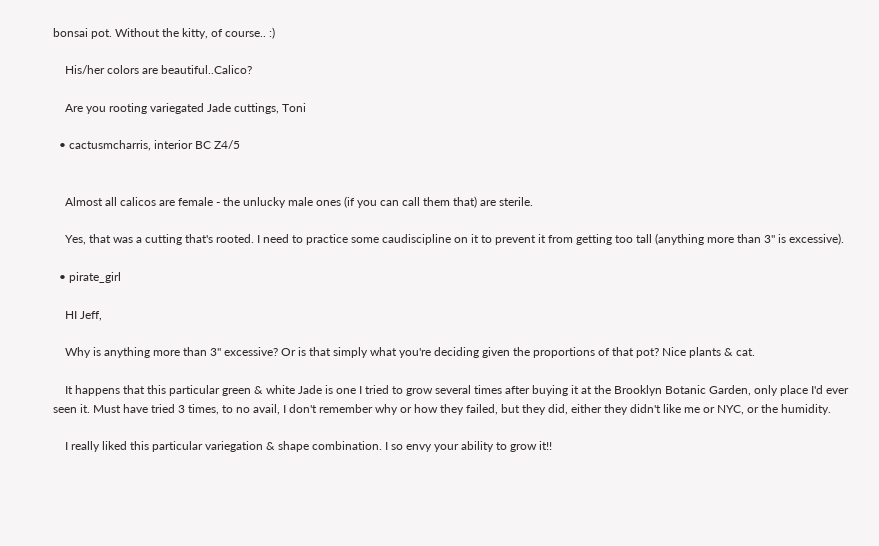bonsai pot. Without the kitty, of course.. :)

    His/her colors are beautiful..Calico?

    Are you rooting variegated Jade cuttings, Toni

  • cactusmcharris, interior BC Z4/5


    Almost all calicos are female - the unlucky male ones (if you can call them that) are sterile.

    Yes, that was a cutting that's rooted. I need to practice some caudiscipline on it to prevent it from getting too tall (anything more than 3" is excessive).

  • pirate_girl

    HI Jeff,

    Why is anything more than 3" excessive? Or is that simply what you're deciding given the proportions of that pot? Nice plants & cat.

    It happens that this particular green & white Jade is one I tried to grow several times after buying it at the Brooklyn Botanic Garden, only place I'd ever seen it. Must have tried 3 times, to no avail, I don't remember why or how they failed, but they did, either they didn't like me or NYC, or the humidity.

    I really liked this particular variegation & shape combination. I so envy your ability to grow it!!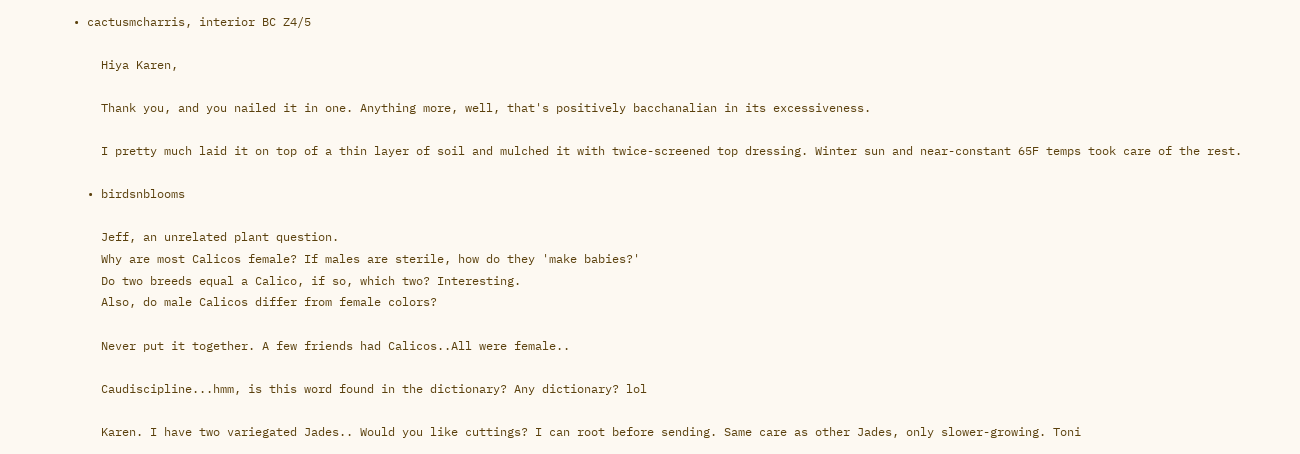• cactusmcharris, interior BC Z4/5

    Hiya Karen,

    Thank you, and you nailed it in one. Anything more, well, that's positively bacchanalian in its excessiveness.

    I pretty much laid it on top of a thin layer of soil and mulched it with twice-screened top dressing. Winter sun and near-constant 65F temps took care of the rest.

  • birdsnblooms

    Jeff, an unrelated plant question.
    Why are most Calicos female? If males are sterile, how do they 'make babies?'
    Do two breeds equal a Calico, if so, which two? Interesting.
    Also, do male Calicos differ from female colors?

    Never put it together. A few friends had Calicos..All were female..

    Caudiscipline...hmm, is this word found in the dictionary? Any dictionary? lol

    Karen. I have two variegated Jades.. Would you like cuttings? I can root before sending. Same care as other Jades, only slower-growing. Toni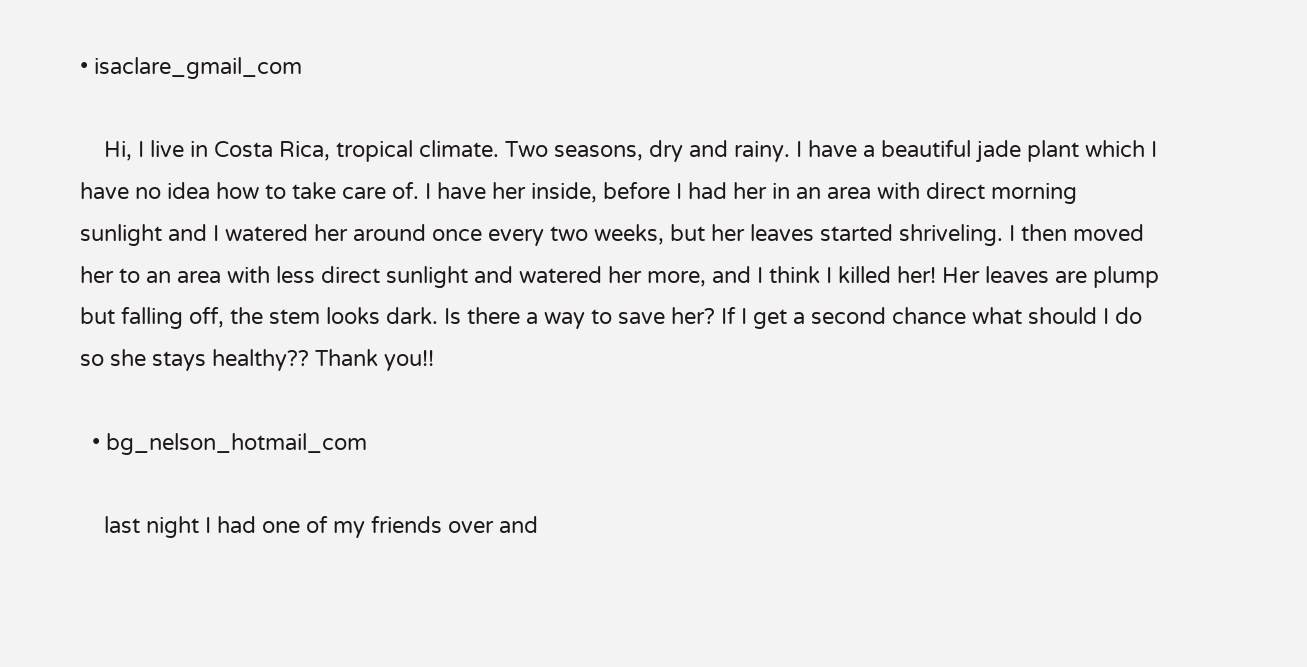• isaclare_gmail_com

    Hi, I live in Costa Rica, tropical climate. Two seasons, dry and rainy. I have a beautiful jade plant which I have no idea how to take care of. I have her inside, before I had her in an area with direct morning sunlight and I watered her around once every two weeks, but her leaves started shriveling. I then moved her to an area with less direct sunlight and watered her more, and I think I killed her! Her leaves are plump but falling off, the stem looks dark. Is there a way to save her? If I get a second chance what should I do so she stays healthy?? Thank you!!

  • bg_nelson_hotmail_com

    last night I had one of my friends over and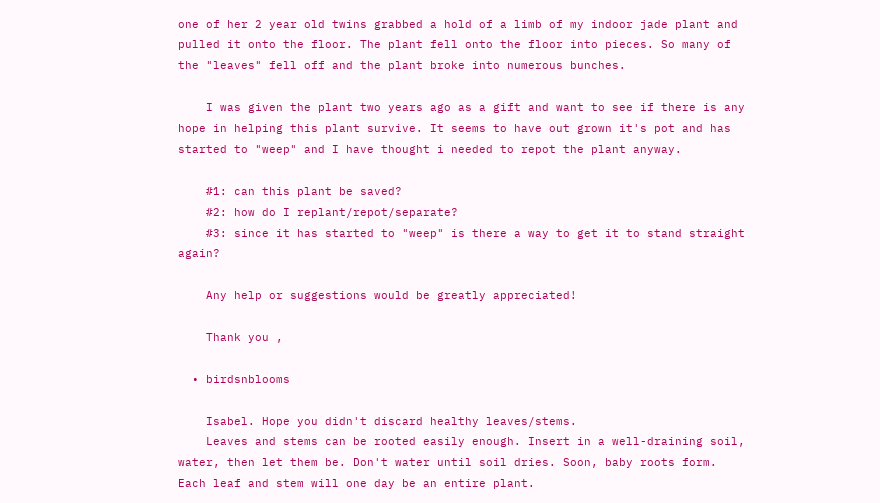one of her 2 year old twins grabbed a hold of a limb of my indoor jade plant and pulled it onto the floor. The plant fell onto the floor into pieces. So many of the "leaves" fell off and the plant broke into numerous bunches.

    I was given the plant two years ago as a gift and want to see if there is any hope in helping this plant survive. It seems to have out grown it's pot and has started to "weep" and I have thought i needed to repot the plant anyway.

    #1: can this plant be saved?
    #2: how do I replant/repot/separate?
    #3: since it has started to "weep" is there a way to get it to stand straight again?

    Any help or suggestions would be greatly appreciated!

    Thank you ,

  • birdsnblooms

    Isabel. Hope you didn't discard healthy leaves/stems.
    Leaves and stems can be rooted easily enough. Insert in a well-draining soil, water, then let them be. Don't water until soil dries. Soon, baby roots form. Each leaf and stem will one day be an entire plant.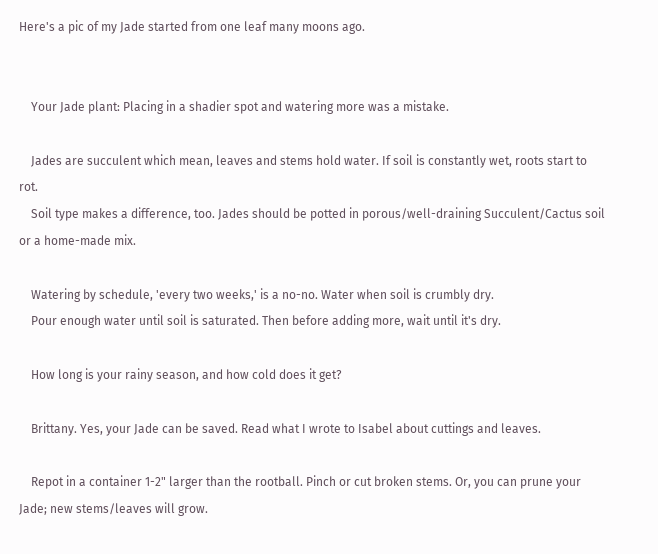Here's a pic of my Jade started from one leaf many moons ago.


    Your Jade plant: Placing in a shadier spot and watering more was a mistake.

    Jades are succulent which mean, leaves and stems hold water. If soil is constantly wet, roots start to rot.
    Soil type makes a difference, too. Jades should be potted in porous/well-draining Succulent/Cactus soil or a home-made mix.

    Watering by schedule, 'every two weeks,' is a no-no. Water when soil is crumbly dry.
    Pour enough water until soil is saturated. Then before adding more, wait until it's dry.

    How long is your rainy season, and how cold does it get?

    Brittany. Yes, your Jade can be saved. Read what I wrote to Isabel about cuttings and leaves.

    Repot in a container 1-2" larger than the rootball. Pinch or cut broken stems. Or, you can prune your Jade; new stems/leaves will grow.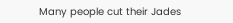Many people cut their Jades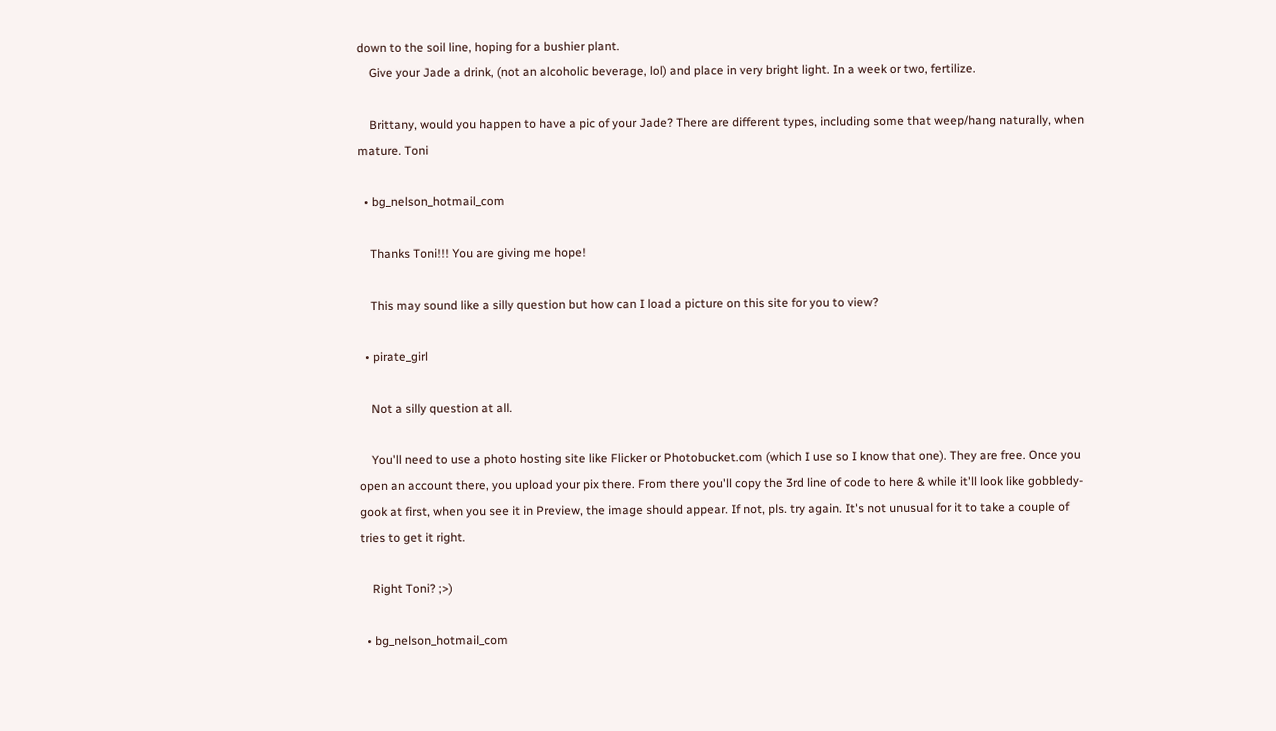down to the soil line, hoping for a bushier plant.
    Give your Jade a drink, (not an alcoholic beverage, lol) and place in very bright light. In a week or two, fertilize.

    Brittany, would you happen to have a pic of your Jade? There are different types, including some that weep/hang naturally, when mature. Toni

  • bg_nelson_hotmail_com

    Thanks Toni!!! You are giving me hope!

    This may sound like a silly question but how can I load a picture on this site for you to view?

  • pirate_girl

    Not a silly question at all.

    You'll need to use a photo hosting site like Flicker or Photobucket.com (which I use so I know that one). They are free. Once you open an account there, you upload your pix there. From there you'll copy the 3rd line of code to here & while it'll look like gobbledy-gook at first, when you see it in Preview, the image should appear. If not, pls. try again. It's not unusual for it to take a couple of tries to get it right.

    Right Toni? ;>)

  • bg_nelson_hotmail_com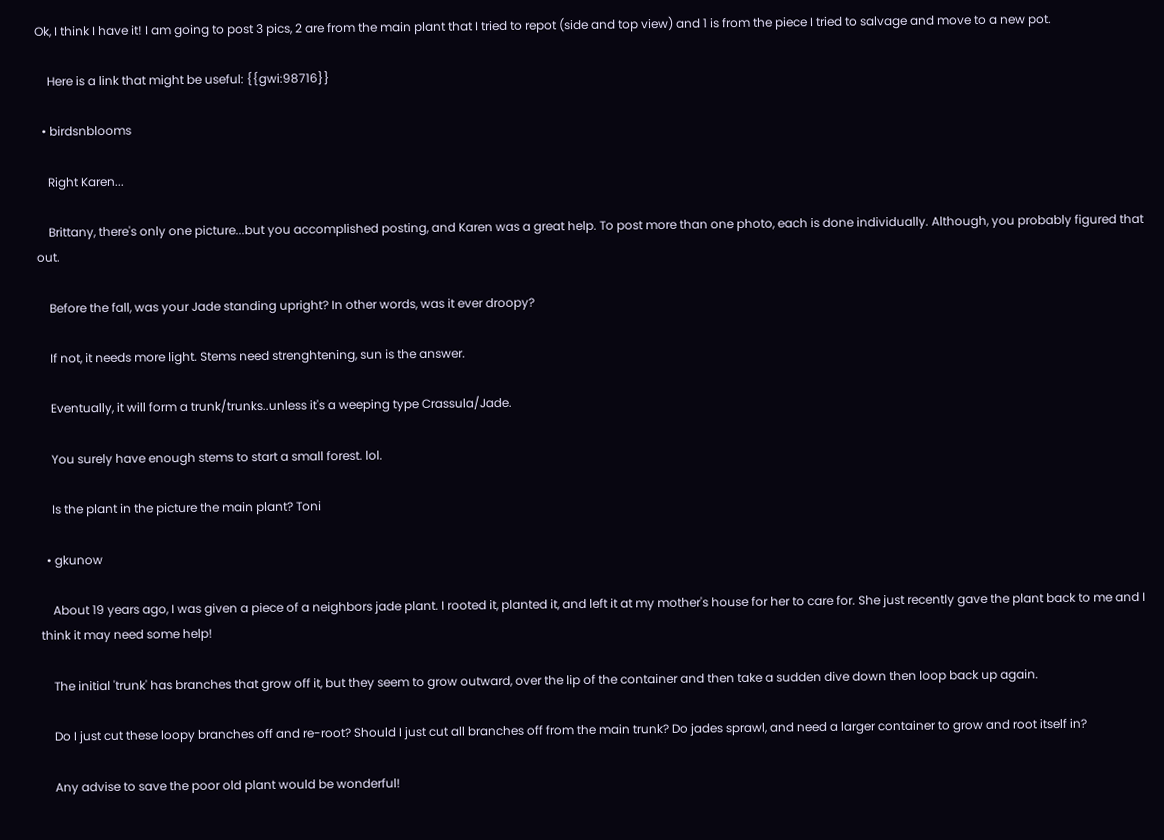Ok, I think I have it! I am going to post 3 pics, 2 are from the main plant that I tried to repot (side and top view) and 1 is from the piece I tried to salvage and move to a new pot.

    Here is a link that might be useful: {{gwi:98716}}

  • birdsnblooms

    Right Karen...

    Brittany, there's only one picture...but you accomplished posting, and Karen was a great help. To post more than one photo, each is done individually. Although, you probably figured that out.

    Before the fall, was your Jade standing upright? In other words, was it ever droopy?

    If not, it needs more light. Stems need strenghtening, sun is the answer.

    Eventually, it will form a trunk/trunks..unless it's a weeping type Crassula/Jade.

    You surely have enough stems to start a small forest. lol.

    Is the plant in the picture the main plant? Toni

  • gkunow

    About 19 years ago, I was given a piece of a neighbors jade plant. I rooted it, planted it, and left it at my mother's house for her to care for. She just recently gave the plant back to me and I think it may need some help!

    The initial 'trunk' has branches that grow off it, but they seem to grow outward, over the lip of the container and then take a sudden dive down then loop back up again.

    Do I just cut these loopy branches off and re-root? Should I just cut all branches off from the main trunk? Do jades sprawl, and need a larger container to grow and root itself in?

    Any advise to save the poor old plant would be wonderful!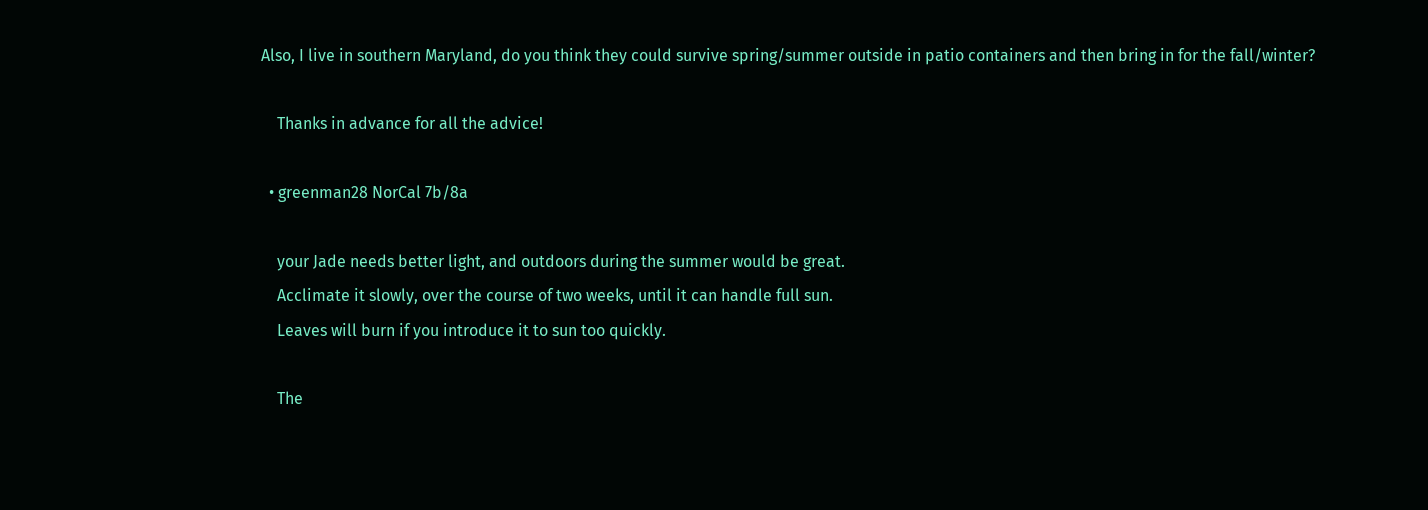Also, I live in southern Maryland, do you think they could survive spring/summer outside in patio containers and then bring in for the fall/winter?

    Thanks in advance for all the advice!

  • greenman28 NorCal 7b/8a

    your Jade needs better light, and outdoors during the summer would be great.
    Acclimate it slowly, over the course of two weeks, until it can handle full sun.
    Leaves will burn if you introduce it to sun too quickly.

    The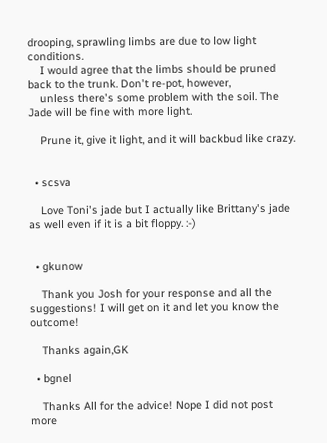drooping, sprawling limbs are due to low light conditions.
    I would agree that the limbs should be pruned back to the trunk. Don't re-pot, however,
    unless there's some problem with the soil. The Jade will be fine with more light.

    Prune it, give it light, and it will backbud like crazy.


  • scsva

    Love Toni's jade but I actually like Brittany's jade as well even if it is a bit floppy. :-)


  • gkunow

    Thank you Josh for your response and all the suggestions! I will get on it and let you know the outcome!

    Thanks again,GK

  • bgnel

    Thanks All for the advice! Nope I did not post more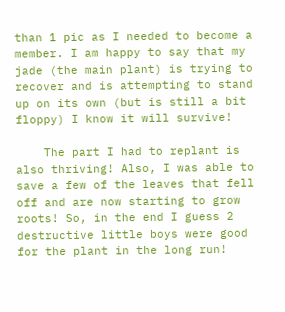than 1 pic as I needed to become a member. I am happy to say that my jade (the main plant) is trying to recover and is attempting to stand up on its own (but is still a bit floppy) I know it will survive!

    The part I had to replant is also thriving! Also, I was able to save a few of the leaves that fell off and are now starting to grow roots! So, in the end I guess 2 destructive little boys were good for the plant in the long run!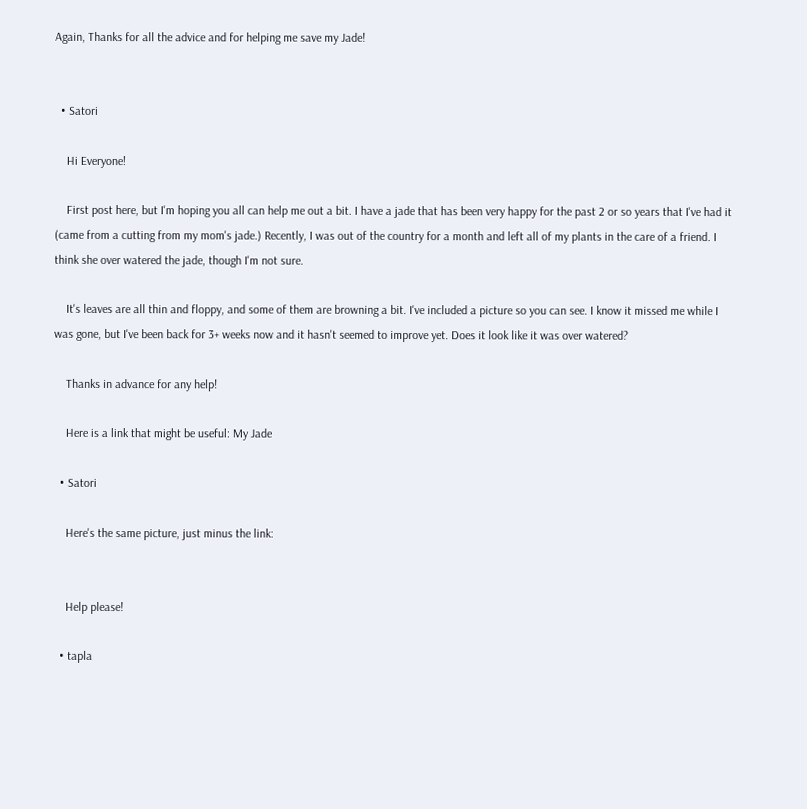Again, Thanks for all the advice and for helping me save my Jade!


  • Satori

    Hi Everyone!

    First post here, but I'm hoping you all can help me out a bit. I have a jade that has been very happy for the past 2 or so years that I've had it (came from a cutting from my mom's jade.) Recently, I was out of the country for a month and left all of my plants in the care of a friend. I think she over watered the jade, though I'm not sure.

    It's leaves are all thin and floppy, and some of them are browning a bit. I've included a picture so you can see. I know it missed me while I was gone, but I've been back for 3+ weeks now and it hasn't seemed to improve yet. Does it look like it was over watered?

    Thanks in advance for any help!

    Here is a link that might be useful: My Jade

  • Satori

    Here's the same picture, just minus the link:


    Help please!

  • tapla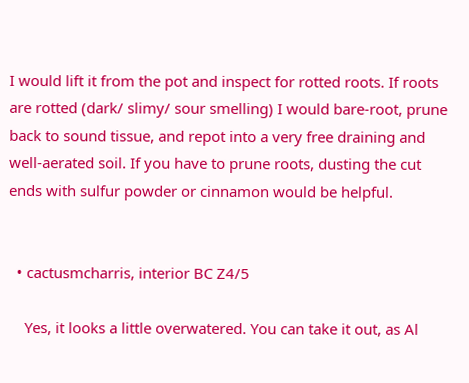I would lift it from the pot and inspect for rotted roots. If roots are rotted (dark/ slimy/ sour smelling) I would bare-root, prune back to sound tissue, and repot into a very free draining and well-aerated soil. If you have to prune roots, dusting the cut ends with sulfur powder or cinnamon would be helpful.


  • cactusmcharris, interior BC Z4/5

    Yes, it looks a little overwatered. You can take it out, as Al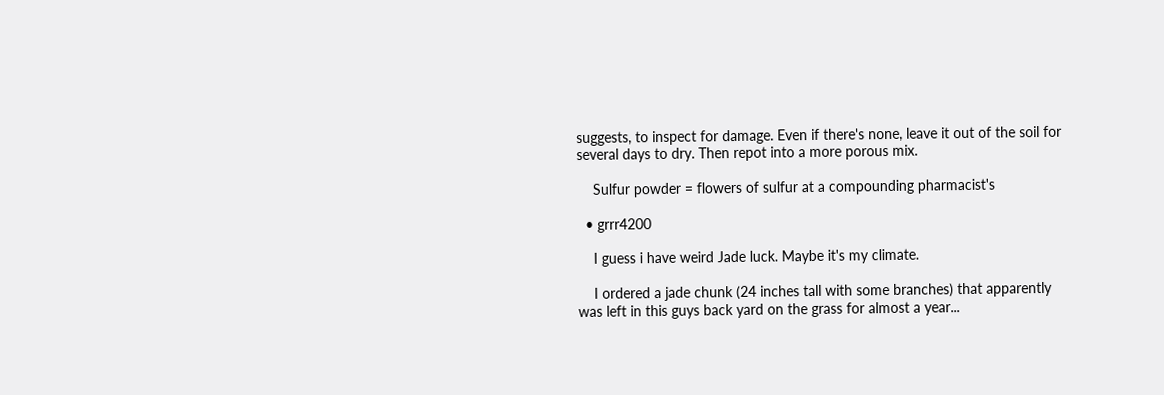suggests, to inspect for damage. Even if there's none, leave it out of the soil for several days to dry. Then repot into a more porous mix.

    Sulfur powder = flowers of sulfur at a compounding pharmacist's

  • grrr4200

    I guess i have weird Jade luck. Maybe it's my climate.

    I ordered a jade chunk (24 inches tall with some branches) that apparently was left in this guys back yard on the grass for almost a year...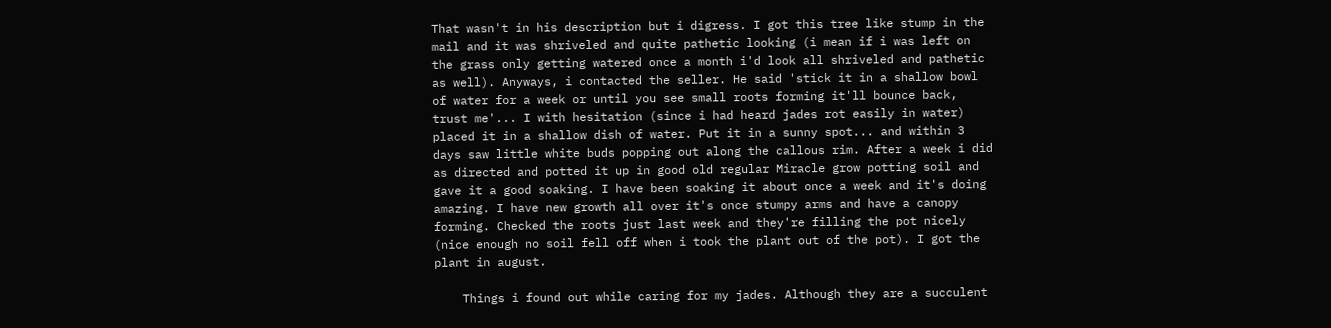That wasn't in his description but i digress. I got this tree like stump in the mail and it was shriveled and quite pathetic looking (i mean if i was left on the grass only getting watered once a month i'd look all shriveled and pathetic as well). Anyways, i contacted the seller. He said 'stick it in a shallow bowl of water for a week or until you see small roots forming it'll bounce back, trust me'... I with hesitation (since i had heard jades rot easily in water) placed it in a shallow dish of water. Put it in a sunny spot... and within 3 days saw little white buds popping out along the callous rim. After a week i did as directed and potted it up in good old regular Miracle grow potting soil and gave it a good soaking. I have been soaking it about once a week and it's doing amazing. I have new growth all over it's once stumpy arms and have a canopy forming. Checked the roots just last week and they're filling the pot nicely (nice enough no soil fell off when i took the plant out of the pot). I got the plant in august.

    Things i found out while caring for my jades. Although they are a succulent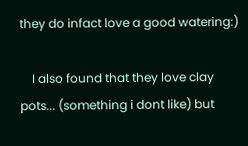they do infact love a good watering:)

    I also found that they love clay pots... (something i dont like) but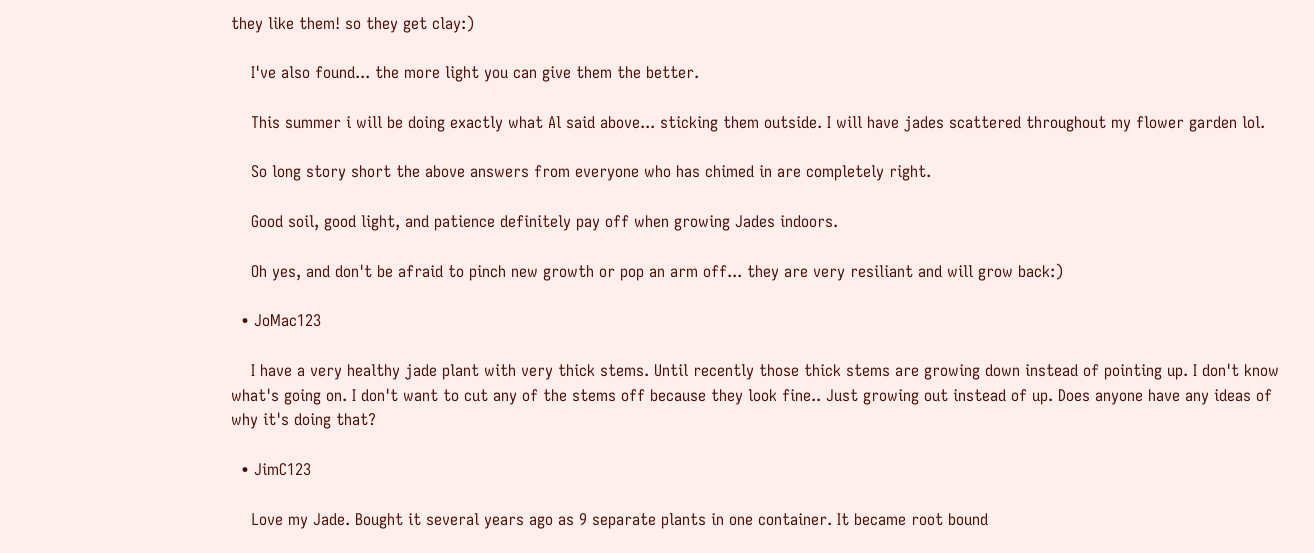they like them! so they get clay:)

    I've also found... the more light you can give them the better.

    This summer i will be doing exactly what Al said above... sticking them outside. I will have jades scattered throughout my flower garden lol.

    So long story short the above answers from everyone who has chimed in are completely right.

    Good soil, good light, and patience definitely pay off when growing Jades indoors.

    Oh yes, and don't be afraid to pinch new growth or pop an arm off... they are very resiliant and will grow back:)

  • JoMac123

    I have a very healthy jade plant with very thick stems. Until recently those thick stems are growing down instead of pointing up. I don't know what's going on. I don't want to cut any of the stems off because they look fine.. Just growing out instead of up. Does anyone have any ideas of why it's doing that?

  • JimC123

    Love my Jade. Bought it several years ago as 9 separate plants in one container. It became root bound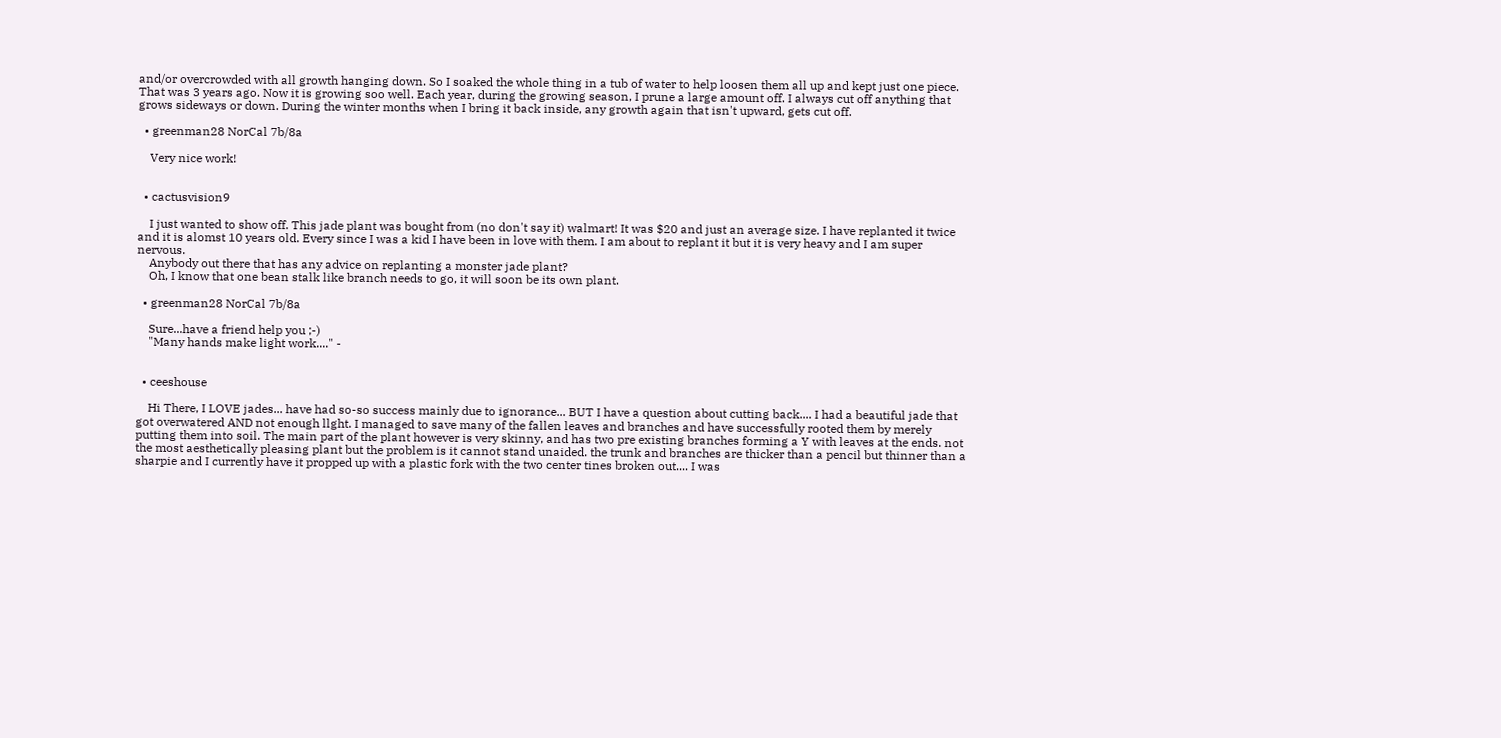and/or overcrowded with all growth hanging down. So I soaked the whole thing in a tub of water to help loosen them all up and kept just one piece. That was 3 years ago. Now it is growing soo well. Each year, during the growing season, I prune a large amount off. I always cut off anything that grows sideways or down. During the winter months when I bring it back inside, any growth again that isn't upward, gets cut off.

  • greenman28 NorCal 7b/8a

    Very nice work!


  • cactusvision9

    I just wanted to show off. This jade plant was bought from (no don't say it) walmart! It was $20 and just an average size. I have replanted it twice and it is alomst 10 years old. Every since I was a kid I have been in love with them. I am about to replant it but it is very heavy and I am super nervous.
    Anybody out there that has any advice on replanting a monster jade plant?
    Oh, I know that one bean stalk like branch needs to go, it will soon be its own plant.

  • greenman28 NorCal 7b/8a

    Sure...have a friend help you ;-)
    "Many hands make light work...." -


  • ceeshouse

    Hi There, I LOVE jades... have had so-so success mainly due to ignorance... BUT I have a question about cutting back.... I had a beautiful jade that got overwatered AND not enough llght. I managed to save many of the fallen leaves and branches and have successfully rooted them by merely putting them into soil. The main part of the plant however is very skinny, and has two pre existing branches forming a Y with leaves at the ends. not the most aesthetically pleasing plant but the problem is it cannot stand unaided. the trunk and branches are thicker than a pencil but thinner than a sharpie and I currently have it propped up with a plastic fork with the two center tines broken out.... I was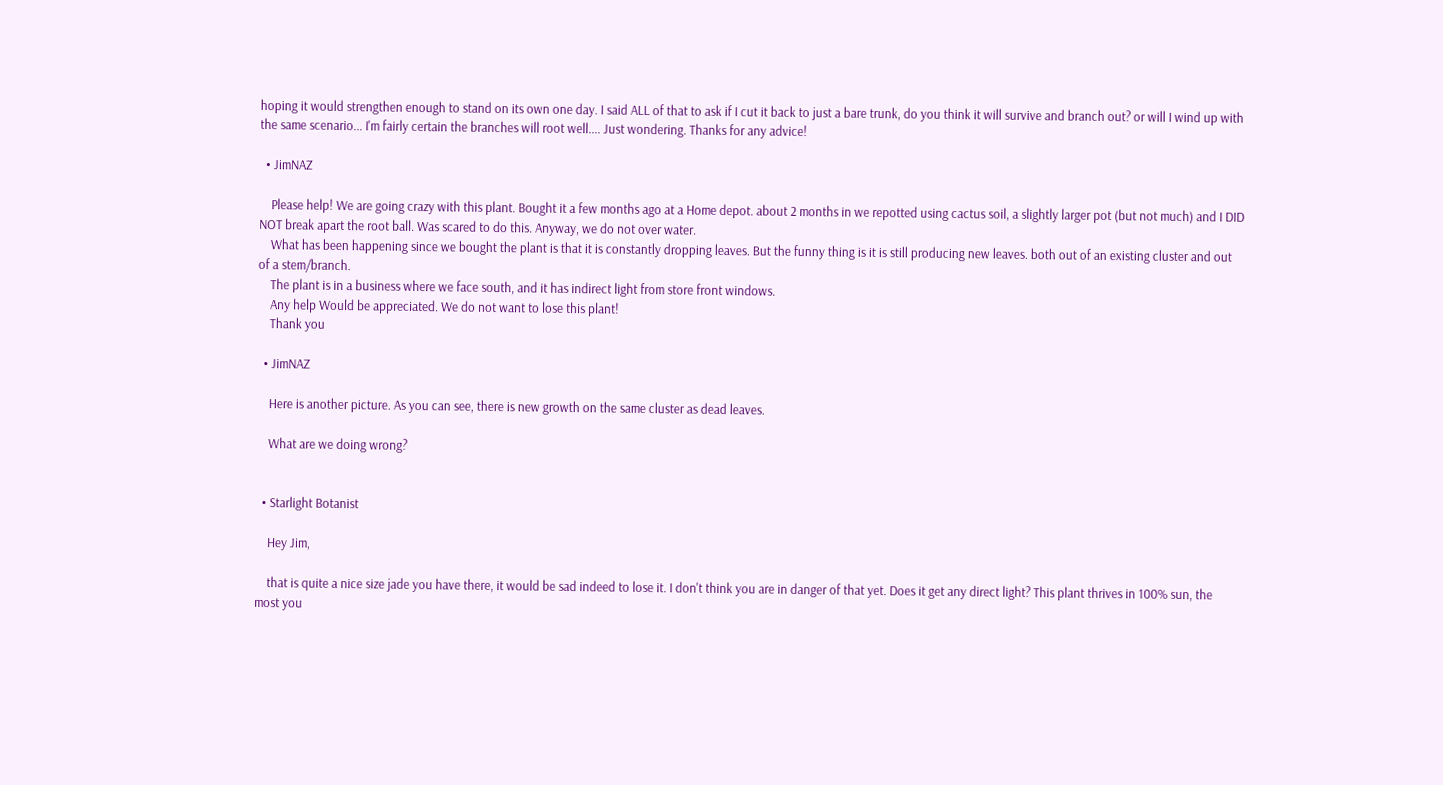hoping it would strengthen enough to stand on its own one day. I said ALL of that to ask if I cut it back to just a bare trunk, do you think it will survive and branch out? or will I wind up with the same scenario... I'm fairly certain the branches will root well.... Just wondering. Thanks for any advice!

  • JimNAZ

    Please help! We are going crazy with this plant. Bought it a few months ago at a Home depot. about 2 months in we repotted using cactus soil, a slightly larger pot (but not much) and I DID NOT break apart the root ball. Was scared to do this. Anyway, we do not over water.
    What has been happening since we bought the plant is that it is constantly dropping leaves. But the funny thing is it is still producing new leaves. both out of an existing cluster and out of a stem/branch.
    The plant is in a business where we face south, and it has indirect light from store front windows.
    Any help Would be appreciated. We do not want to lose this plant!
    Thank you

  • JimNAZ

    Here is another picture. As you can see, there is new growth on the same cluster as dead leaves.

    What are we doing wrong?


  • Starlight Botanist

    Hey Jim,

    that is quite a nice size jade you have there, it would be sad indeed to lose it. I don't think you are in danger of that yet. Does it get any direct light? This plant thrives in 100% sun, the most you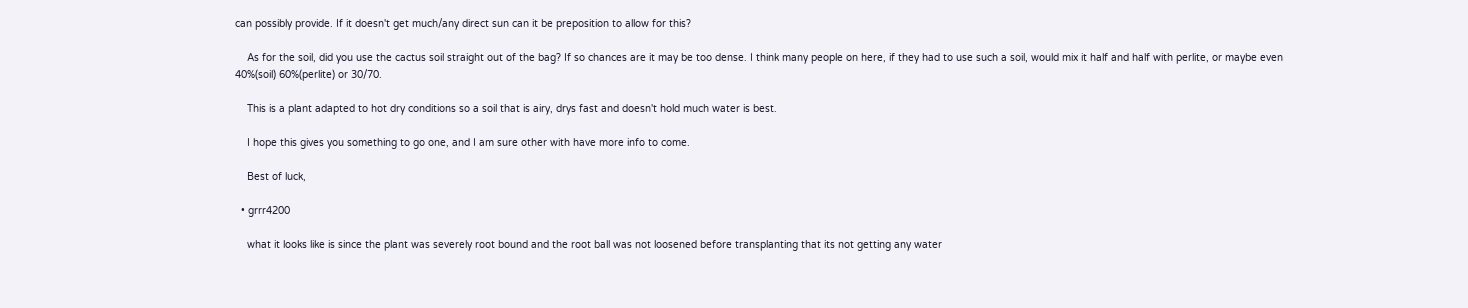can possibly provide. If it doesn't get much/any direct sun can it be preposition to allow for this?

    As for the soil, did you use the cactus soil straight out of the bag? If so chances are it may be too dense. I think many people on here, if they had to use such a soil, would mix it half and half with perlite, or maybe even 40%(soil) 60%(perlite) or 30/70.

    This is a plant adapted to hot dry conditions so a soil that is airy, drys fast and doesn't hold much water is best.

    I hope this gives you something to go one, and I am sure other with have more info to come.

    Best of luck,

  • grrr4200

    what it looks like is since the plant was severely root bound and the root ball was not loosened before transplanting that its not getting any water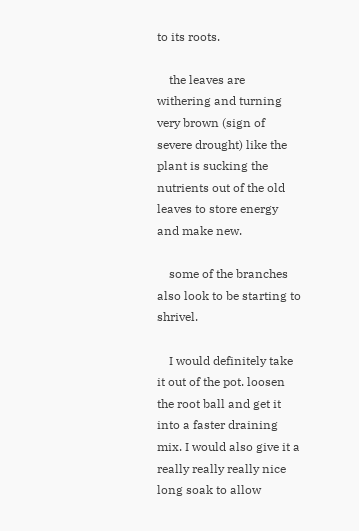to its roots.

    the leaves are withering and turning very brown (sign of severe drought) like the plant is sucking the nutrients out of the old leaves to store energy and make new.

    some of the branches also look to be starting to shrivel.

    I would definitely take it out of the pot. loosen the root ball and get it into a faster draining mix. I would also give it a really really really nice long soak to allow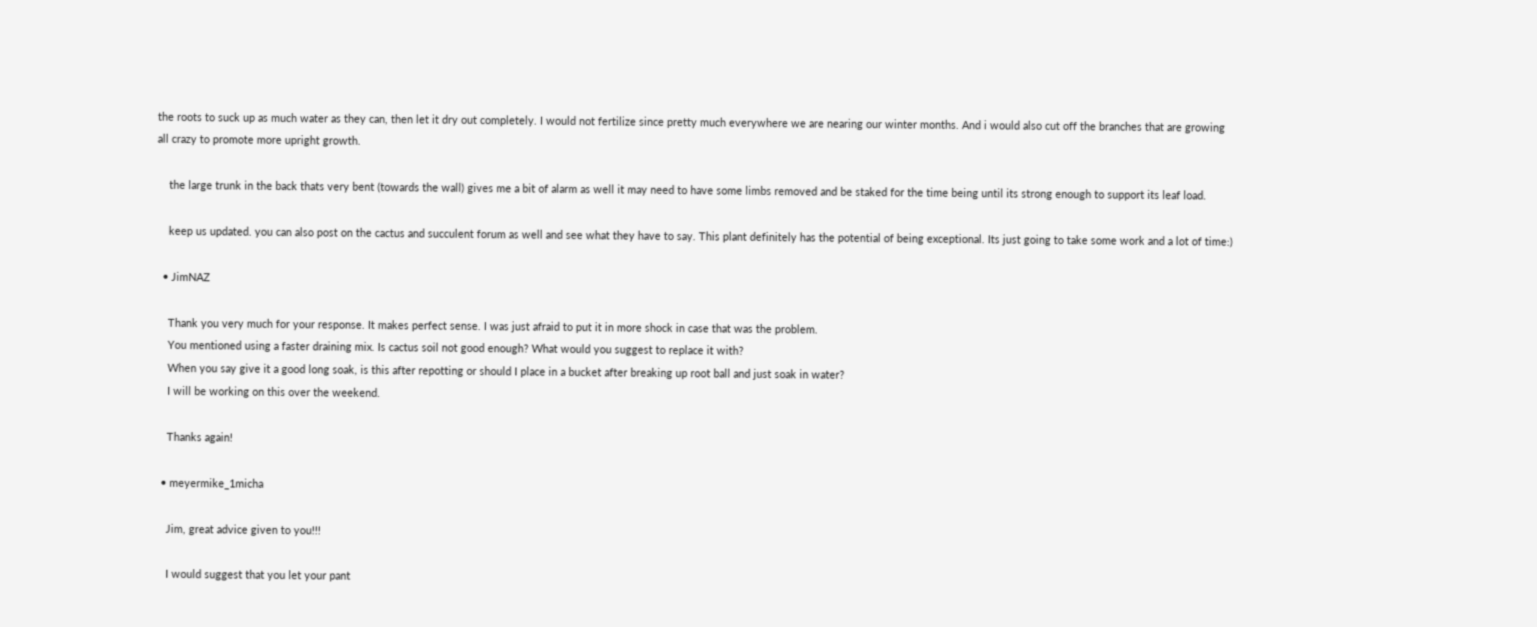the roots to suck up as much water as they can, then let it dry out completely. I would not fertilize since pretty much everywhere we are nearing our winter months. And i would also cut off the branches that are growing all crazy to promote more upright growth.

    the large trunk in the back thats very bent (towards the wall) gives me a bit of alarm as well it may need to have some limbs removed and be staked for the time being until its strong enough to support its leaf load.

    keep us updated. you can also post on the cactus and succulent forum as well and see what they have to say. This plant definitely has the potential of being exceptional. Its just going to take some work and a lot of time:)

  • JimNAZ

    Thank you very much for your response. It makes perfect sense. I was just afraid to put it in more shock in case that was the problem.
    You mentioned using a faster draining mix. Is cactus soil not good enough? What would you suggest to replace it with?
    When you say give it a good long soak, is this after repotting or should I place in a bucket after breaking up root ball and just soak in water?
    I will be working on this over the weekend.

    Thanks again!

  • meyermike_1micha

    Jim, great advice given to you!!!

    I would suggest that you let your pant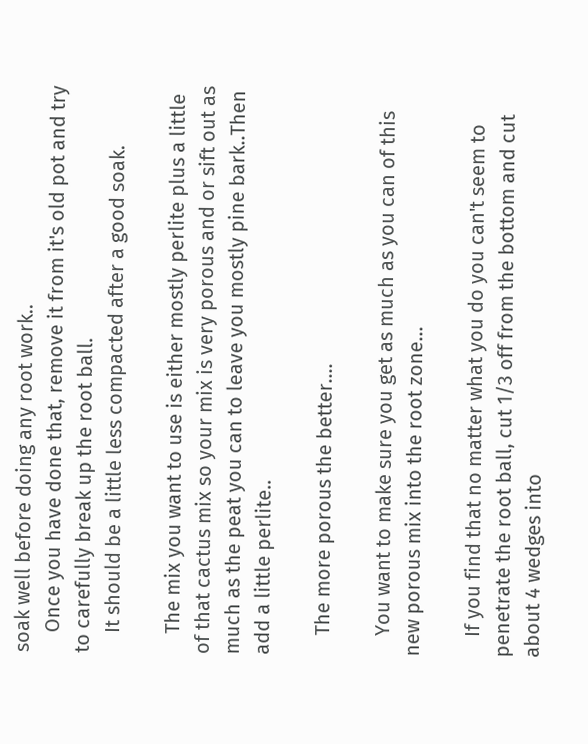soak well before doing any root work..
    Once you have done that, remove it from it's old pot and try to carefully break up the root ball.
    It should be a little less compacted after a good soak.

    The mix you want to use is either mostly perlite plus a little of that cactus mix so your mix is very porous and or sift out as much as the peat you can to leave you mostly pine bark..Then add a little perlite..

    The more porous the better....

    You want to make sure you get as much as you can of this new porous mix into the root zone...

    If you find that no matter what you do you can't seem to penetrate the root ball, cut 1/3 off from the bottom and cut about 4 wedges into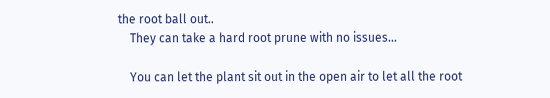the root ball out..
    They can take a hard root prune with no issues...

    You can let the plant sit out in the open air to let all the root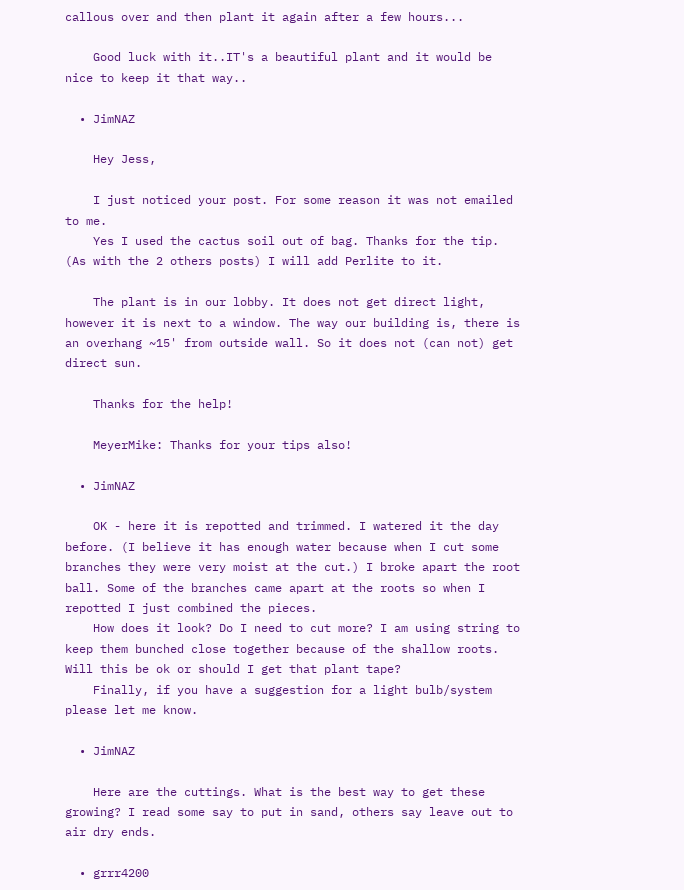callous over and then plant it again after a few hours...

    Good luck with it..IT's a beautiful plant and it would be nice to keep it that way..

  • JimNAZ

    Hey Jess,

    I just noticed your post. For some reason it was not emailed to me.
    Yes I used the cactus soil out of bag. Thanks for the tip. (As with the 2 others posts) I will add Perlite to it.

    The plant is in our lobby. It does not get direct light, however it is next to a window. The way our building is, there is an overhang ~15' from outside wall. So it does not (can not) get direct sun.

    Thanks for the help!

    MeyerMike: Thanks for your tips also!

  • JimNAZ

    OK - here it is repotted and trimmed. I watered it the day before. (I believe it has enough water because when I cut some branches they were very moist at the cut.) I broke apart the root ball. Some of the branches came apart at the roots so when I repotted I just combined the pieces.
    How does it look? Do I need to cut more? I am using string to keep them bunched close together because of the shallow roots. Will this be ok or should I get that plant tape?
    Finally, if you have a suggestion for a light bulb/system please let me know.

  • JimNAZ

    Here are the cuttings. What is the best way to get these growing? I read some say to put in sand, others say leave out to air dry ends.

  • grrr4200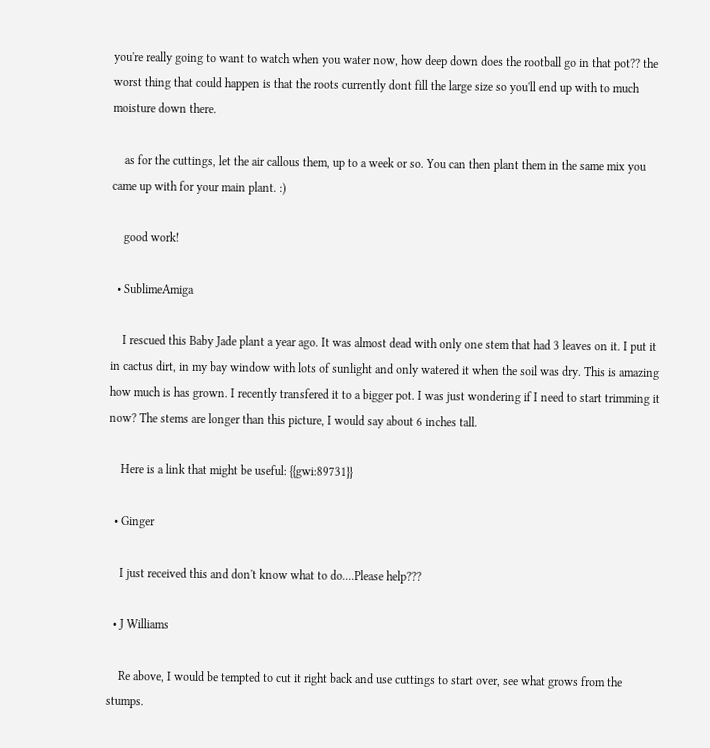you're really going to want to watch when you water now, how deep down does the rootball go in that pot?? the worst thing that could happen is that the roots currently dont fill the large size so you'll end up with to much moisture down there.

    as for the cuttings, let the air callous them, up to a week or so. You can then plant them in the same mix you came up with for your main plant. :)

    good work!

  • SublimeAmiga

    I rescued this Baby Jade plant a year ago. It was almost dead with only one stem that had 3 leaves on it. I put it in cactus dirt, in my bay window with lots of sunlight and only watered it when the soil was dry. This is amazing how much is has grown. I recently transfered it to a bigger pot. I was just wondering if I need to start trimming it now? The stems are longer than this picture, I would say about 6 inches tall.

    Here is a link that might be useful: {{gwi:89731}}

  • Ginger

    I just received this and don't know what to do....Please help???

  • J Williams

    Re above, I would be tempted to cut it right back and use cuttings to start over, see what grows from the stumps.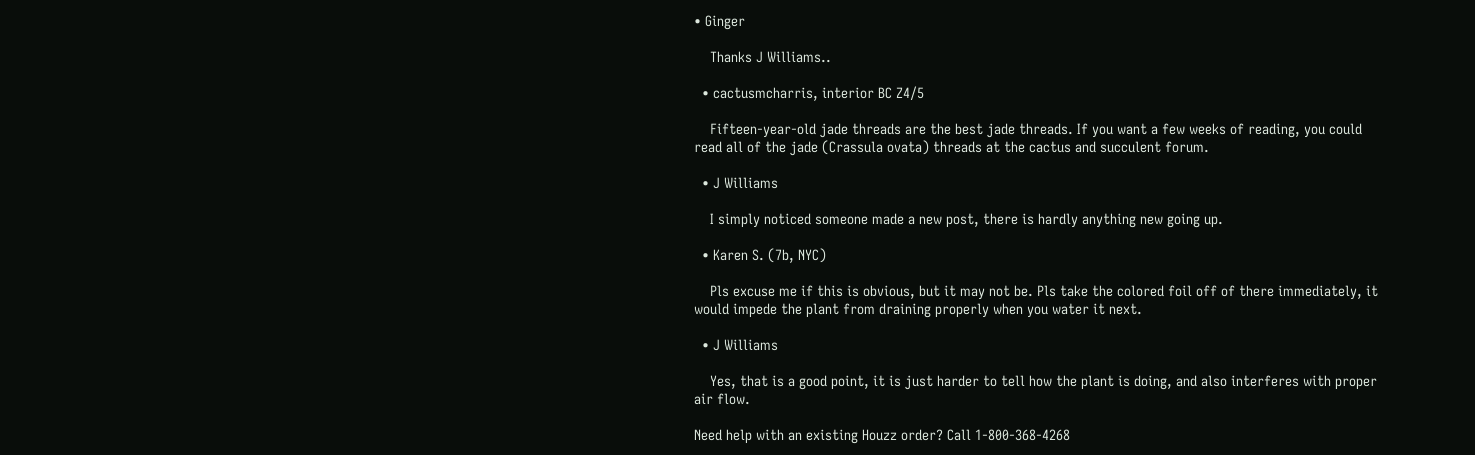• Ginger

    Thanks J Williams..

  • cactusmcharris, interior BC Z4/5

    Fifteen-year-old jade threads are the best jade threads. If you want a few weeks of reading, you could read all of the jade (Crassula ovata) threads at the cactus and succulent forum.

  • J Williams

    I simply noticed someone made a new post, there is hardly anything new going up.

  • Karen S. (7b, NYC)

    Pls excuse me if this is obvious, but it may not be. Pls take the colored foil off of there immediately, it would impede the plant from draining properly when you water it next.

  • J Williams

    Yes, that is a good point, it is just harder to tell how the plant is doing, and also interferes with proper air flow.

Need help with an existing Houzz order? Call 1-800-368-4268